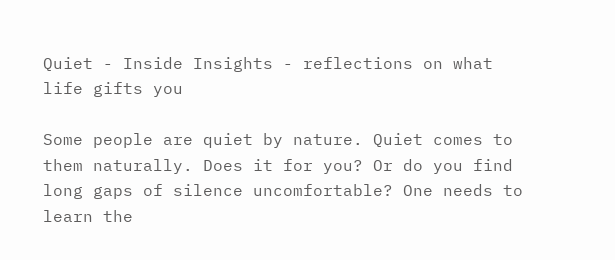Quiet - Inside Insights - reflections on what life gifts you

Some people are quiet by nature. Quiet comes to them naturally. Does it for you? Or do you find long gaps of silence uncomfortable? One needs to learn the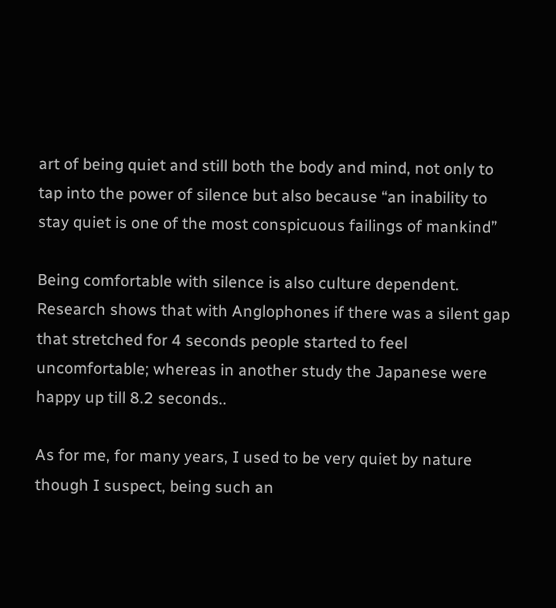art of being quiet and still both the body and mind, not only to tap into the power of silence but also because “an inability to stay quiet is one of the most conspicuous failings of mankind”

Being comfortable with silence is also culture dependent. Research shows that with Anglophones if there was a silent gap that stretched for 4 seconds people started to feel uncomfortable; whereas in another study the Japanese were happy up till 8.2 seconds..

As for me, for many years, I used to be very quiet by nature though I suspect, being such an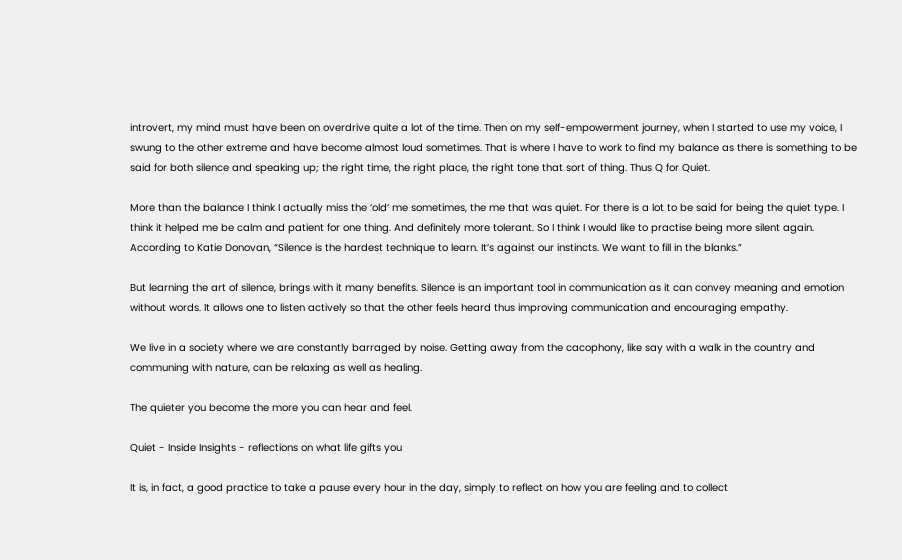introvert, my mind must have been on overdrive quite a lot of the time. Then on my self-empowerment journey, when I started to use my voice, I swung to the other extreme and have become almost loud sometimes. That is where I have to work to find my balance as there is something to be said for both silence and speaking up; the right time, the right place, the right tone that sort of thing. Thus Q for Quiet.

More than the balance I think I actually miss the ‘old’ me sometimes, the me that was quiet. For there is a lot to be said for being the quiet type. I think it helped me be calm and patient for one thing. And definitely more tolerant. So I think I would like to practise being more silent again. According to Katie Donovan, “Silence is the hardest technique to learn. It’s against our instincts. We want to fill in the blanks.”

But learning the art of silence, brings with it many benefits. Silence is an important tool in communication as it can convey meaning and emotion without words. It allows one to listen actively so that the other feels heard thus improving communication and encouraging empathy.

We live in a society where we are constantly barraged by noise. Getting away from the cacophony, like say with a walk in the country and communing with nature, can be relaxing as well as healing.

The quieter you become the more you can hear and feel.

Quiet - Inside Insights - reflections on what life gifts you

It is, in fact, a good practice to take a pause every hour in the day, simply to reflect on how you are feeling and to collect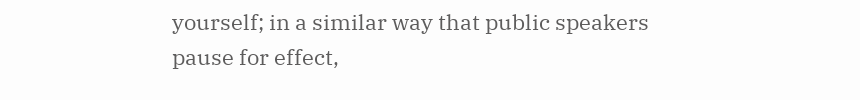yourself; in a similar way that public speakers pause for effect,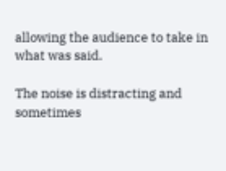allowing the audience to take in what was said.

The noise is distracting and sometimes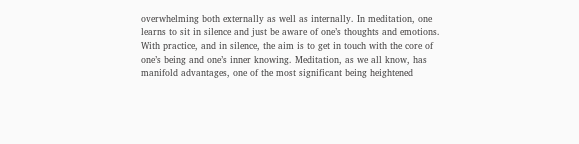overwhelming both externally as well as internally. In meditation, one learns to sit in silence and just be aware of one’s thoughts and emotions. With practice, and in silence, the aim is to get in touch with the core of one’s being and one’s inner knowing. Meditation, as we all know, has manifold advantages, one of the most significant being heightened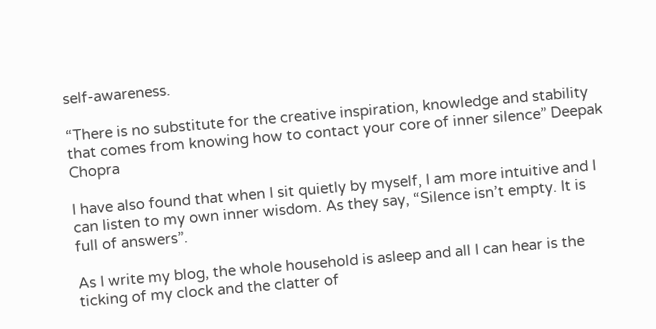self-awareness.

“There is no substitute for the creative inspiration, knowledge and stability that comes from knowing how to contact your core of inner silence” Deepak Chopra

I have also found that when I sit quietly by myself, I am more intuitive and I can listen to my own inner wisdom. As they say, “Silence isn’t empty. It is full of answers”.

As I write my blog, the whole household is asleep and all I can hear is the ticking of my clock and the clatter of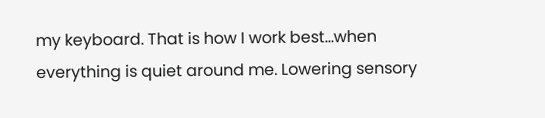my keyboard. That is how I work best…when everything is quiet around me. Lowering sensory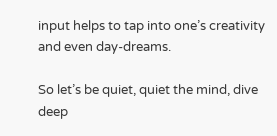input helps to tap into one’s creativity and even day-dreams.

So let’s be quiet, quiet the mind, dive deep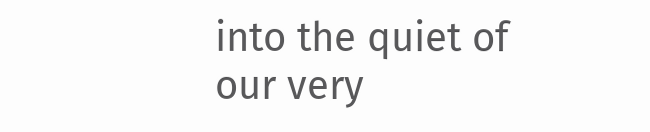into the quiet of our very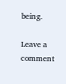being.

Leave a comment